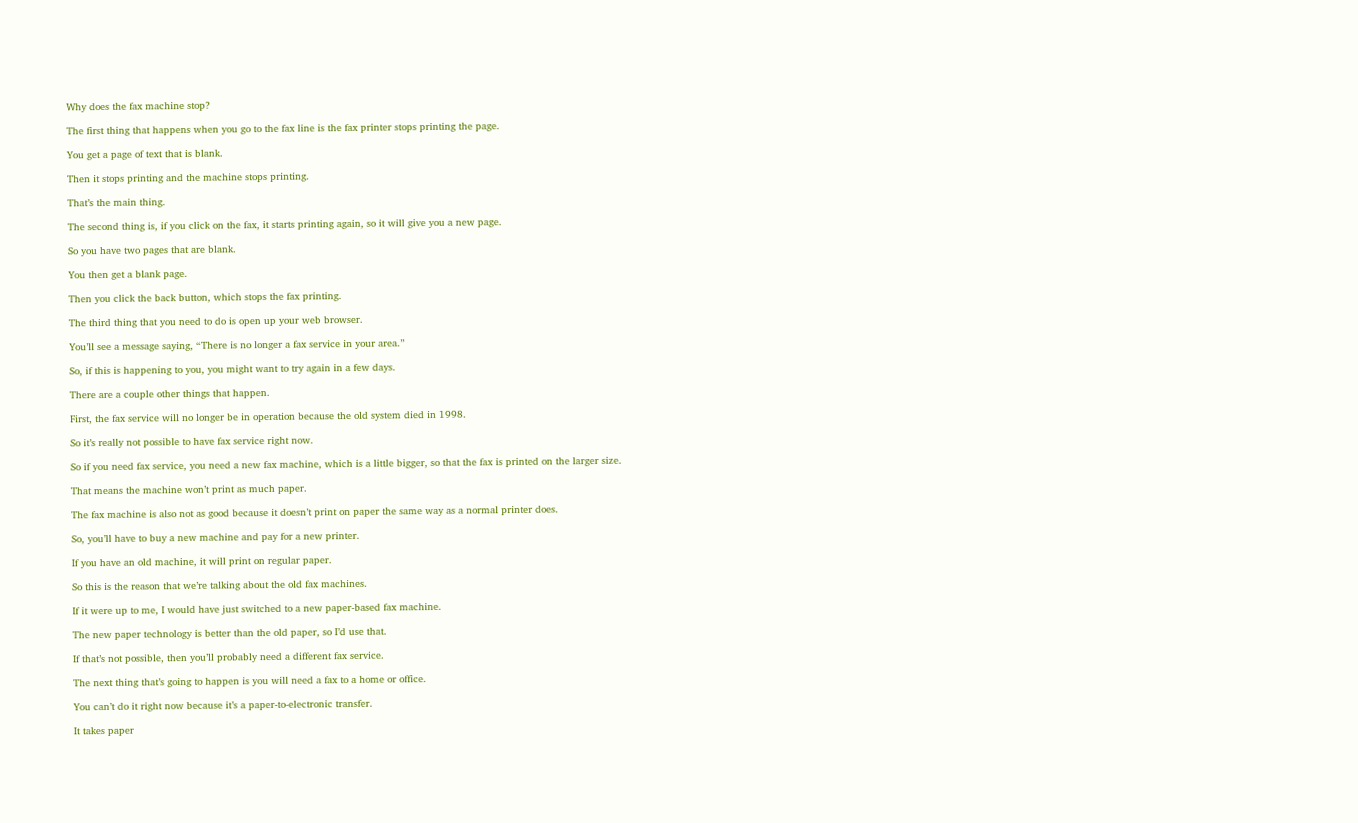Why does the fax machine stop?

The first thing that happens when you go to the fax line is the fax printer stops printing the page.

You get a page of text that is blank.

Then it stops printing and the machine stops printing.

That’s the main thing.

The second thing is, if you click on the fax, it starts printing again, so it will give you a new page.

So you have two pages that are blank.

You then get a blank page.

Then you click the back button, which stops the fax printing.

The third thing that you need to do is open up your web browser.

You’ll see a message saying, “There is no longer a fax service in your area.”

So, if this is happening to you, you might want to try again in a few days.

There are a couple other things that happen.

First, the fax service will no longer be in operation because the old system died in 1998.

So it’s really not possible to have fax service right now.

So if you need fax service, you need a new fax machine, which is a little bigger, so that the fax is printed on the larger size.

That means the machine won’t print as much paper.

The fax machine is also not as good because it doesn’t print on paper the same way as a normal printer does.

So, you’ll have to buy a new machine and pay for a new printer.

If you have an old machine, it will print on regular paper.

So this is the reason that we’re talking about the old fax machines.

If it were up to me, I would have just switched to a new paper-based fax machine.

The new paper technology is better than the old paper, so I’d use that.

If that’s not possible, then you’ll probably need a different fax service.

The next thing that’s going to happen is you will need a fax to a home or office.

You can’t do it right now because it’s a paper-to-electronic transfer.

It takes paper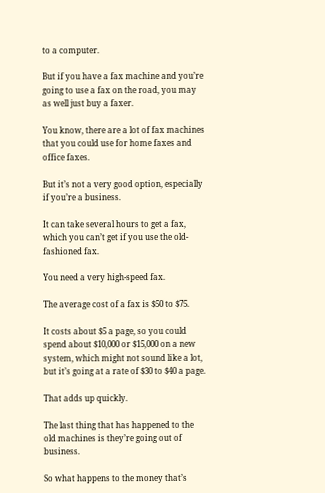to a computer.

But if you have a fax machine and you’re going to use a fax on the road, you may as well just buy a faxer.

You know, there are a lot of fax machines that you could use for home faxes and office faxes.

But it’s not a very good option, especially if you’re a business.

It can take several hours to get a fax, which you can’t get if you use the old-fashioned fax.

You need a very high-speed fax.

The average cost of a fax is $50 to $75.

It costs about $5 a page, so you could spend about $10,000 or $15,000 on a new system, which might not sound like a lot, but it’s going at a rate of $30 to $40 a page.

That adds up quickly.

The last thing that has happened to the old machines is they’re going out of business.

So what happens to the money that’s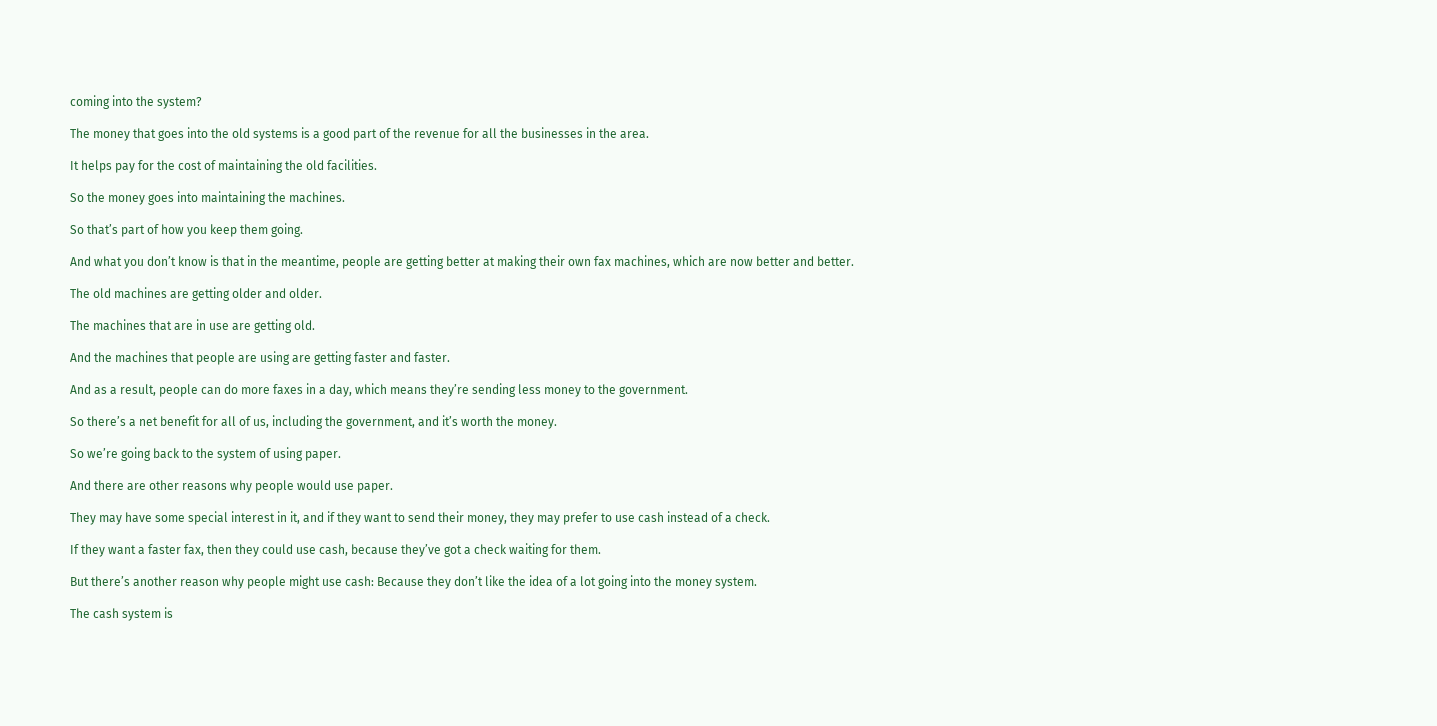coming into the system?

The money that goes into the old systems is a good part of the revenue for all the businesses in the area.

It helps pay for the cost of maintaining the old facilities.

So the money goes into maintaining the machines.

So that’s part of how you keep them going.

And what you don’t know is that in the meantime, people are getting better at making their own fax machines, which are now better and better.

The old machines are getting older and older.

The machines that are in use are getting old.

And the machines that people are using are getting faster and faster.

And as a result, people can do more faxes in a day, which means they’re sending less money to the government.

So there’s a net benefit for all of us, including the government, and it’s worth the money.

So we’re going back to the system of using paper.

And there are other reasons why people would use paper.

They may have some special interest in it, and if they want to send their money, they may prefer to use cash instead of a check.

If they want a faster fax, then they could use cash, because they’ve got a check waiting for them.

But there’s another reason why people might use cash: Because they don’t like the idea of a lot going into the money system.

The cash system is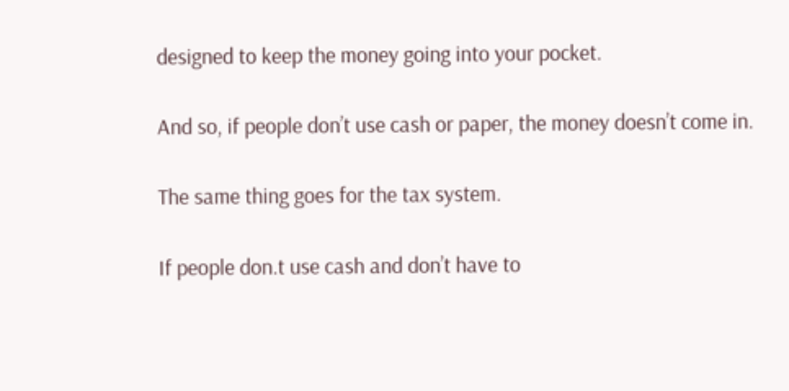designed to keep the money going into your pocket.

And so, if people don’t use cash or paper, the money doesn’t come in.

The same thing goes for the tax system.

If people don.t use cash and don’t have to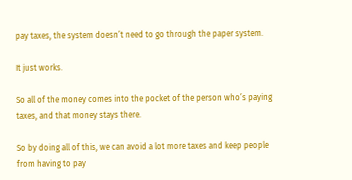pay taxes, the system doesn’t need to go through the paper system.

It just works.

So all of the money comes into the pocket of the person who’s paying taxes, and that money stays there.

So by doing all of this, we can avoid a lot more taxes and keep people from having to pay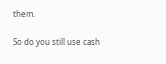them.

So do you still use cash